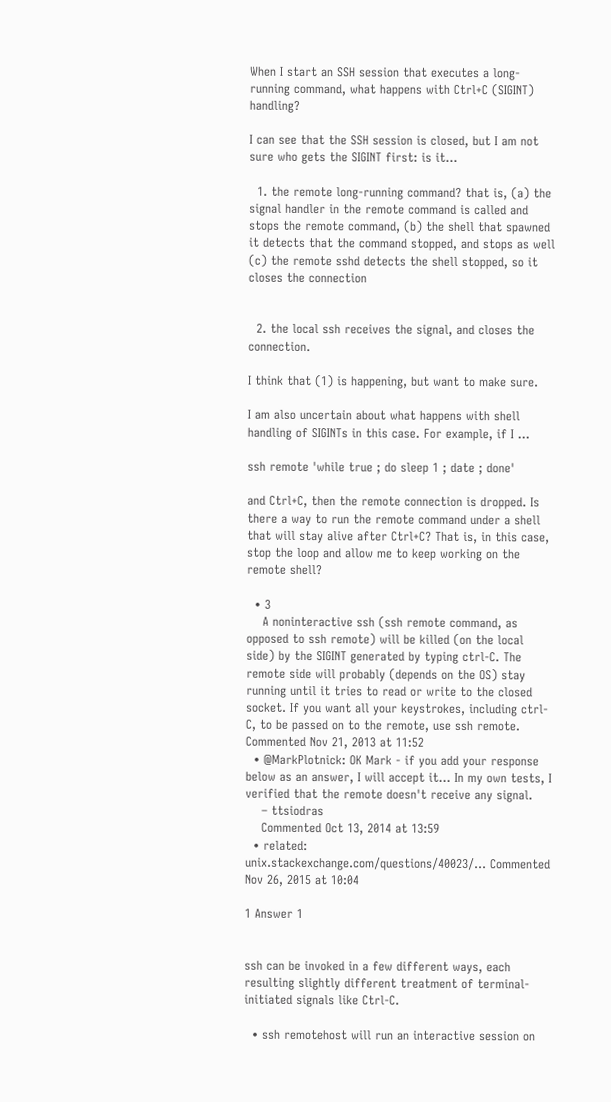When I start an SSH session that executes a long-running command, what happens with Ctrl+C (SIGINT) handling?

I can see that the SSH session is closed, but I am not sure who gets the SIGINT first: is it...

  1. the remote long-running command? that is, (a) the signal handler in the remote command is called and stops the remote command, (b) the shell that spawned it detects that the command stopped, and stops as well (c) the remote sshd detects the shell stopped, so it closes the connection


  2. the local ssh receives the signal, and closes the connection.

I think that (1) is happening, but want to make sure.

I am also uncertain about what happens with shell handling of SIGINTs in this case. For example, if I ...

ssh remote 'while true ; do sleep 1 ; date ; done'

and Ctrl+C, then the remote connection is dropped. Is there a way to run the remote command under a shell that will stay alive after Ctrl+C? That is, in this case, stop the loop and allow me to keep working on the remote shell?

  • 3
    A noninteractive ssh (ssh remote command, as opposed to ssh remote) will be killed (on the local side) by the SIGINT generated by typing ctrl-C. The remote side will probably (depends on the OS) stay running until it tries to read or write to the closed socket. If you want all your keystrokes, including ctrl-C, to be passed on to the remote, use ssh remote. Commented Nov 21, 2013 at 11:52
  • @MarkPlotnick: OK Mark - if you add your response below as an answer, I will accept it... In my own tests, I verified that the remote doesn't receive any signal.
    – ttsiodras
    Commented Oct 13, 2014 at 13:59
  • related: unix.stackexchange.com/questions/40023/… Commented Nov 26, 2015 at 10:04

1 Answer 1


ssh can be invoked in a few different ways, each resulting slightly different treatment of terminal-initiated signals like Ctrl-C.

  • ssh remotehost will run an interactive session on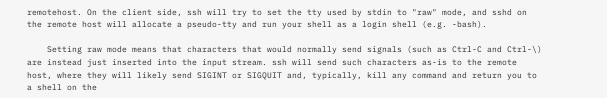remotehost. On the client side, ssh will try to set the tty used by stdin to "raw" mode, and sshd on the remote host will allocate a pseudo-tty and run your shell as a login shell (e.g. -bash).

    Setting raw mode means that characters that would normally send signals (such as Ctrl-C and Ctrl-\) are instead just inserted into the input stream. ssh will send such characters as-is to the remote host, where they will likely send SIGINT or SIGQUIT and, typically, kill any command and return you to a shell on the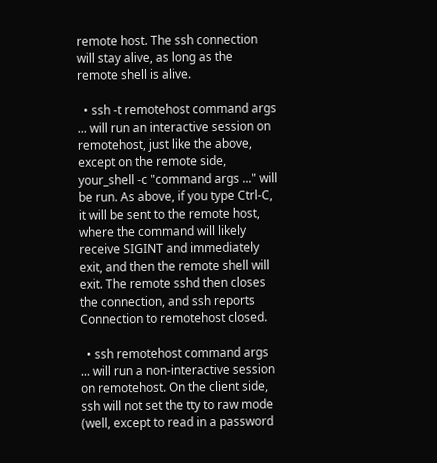remote host. The ssh connection will stay alive, as long as the remote shell is alive.

  • ssh -t remotehost command args ... will run an interactive session on remotehost, just like the above, except on the remote side, your_shell -c "command args ..." will be run. As above, if you type Ctrl-C, it will be sent to the remote host, where the command will likely receive SIGINT and immediately exit, and then the remote shell will exit. The remote sshd then closes the connection, and ssh reports Connection to remotehost closed.

  • ssh remotehost command args ... will run a non-interactive session on remotehost. On the client side, ssh will not set the tty to raw mode (well, except to read in a password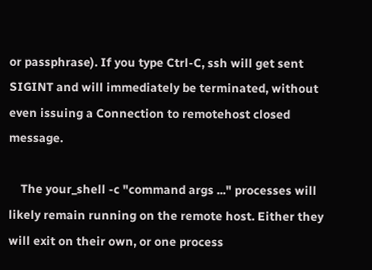or passphrase). If you type Ctrl-C, ssh will get sent SIGINT and will immediately be terminated, without even issuing a Connection to remotehost closed message.

    The your_shell -c "command args ..." processes will likely remain running on the remote host. Either they will exit on their own, or one process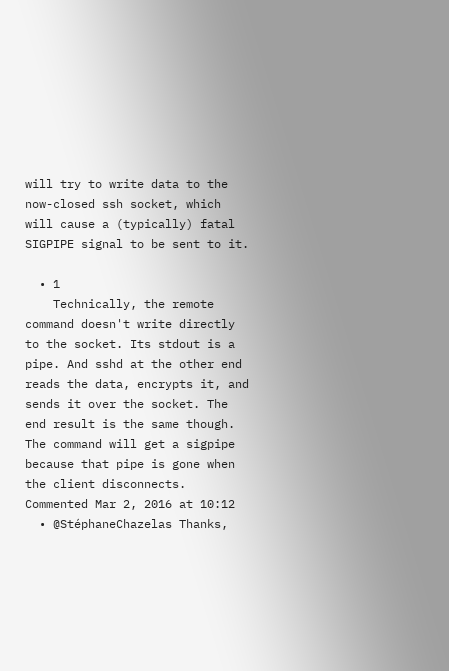will try to write data to the now-closed ssh socket, which will cause a (typically) fatal SIGPIPE signal to be sent to it.

  • 1
    Technically, the remote command doesn't write directly to the socket. Its stdout is a pipe. And sshd at the other end reads the data, encrypts it, and sends it over the socket. The end result is the same though. The command will get a sigpipe because that pipe is gone when the client disconnects. Commented Mar 2, 2016 at 10:12
  • @StéphaneChazelas Thanks,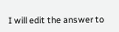I will edit the answer to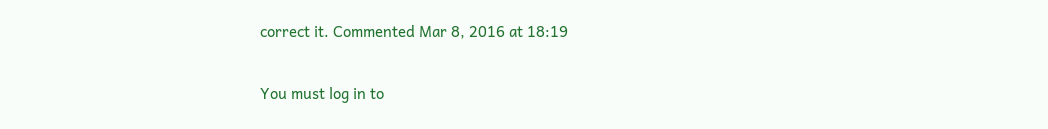correct it. Commented Mar 8, 2016 at 18:19

You must log in to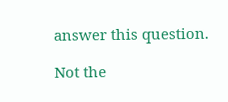answer this question.

Not the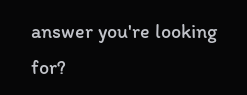answer you're looking for?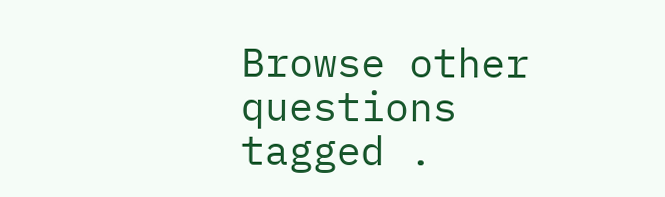Browse other questions tagged .